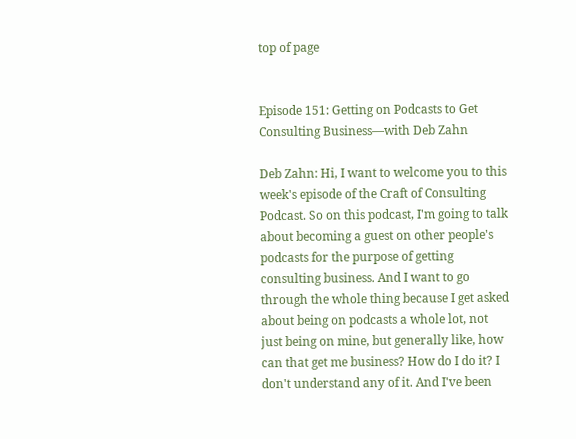top of page


Episode 151: Getting on Podcasts to Get Consulting Business—with Deb Zahn

Deb Zahn: Hi, I want to welcome you to this week's episode of the Craft of Consulting Podcast. So on this podcast, I'm going to talk about becoming a guest on other people's podcasts for the purpose of getting consulting business. And I want to go through the whole thing because I get asked about being on podcasts a whole lot, not just being on mine, but generally like, how can that get me business? How do I do it? I don't understand any of it. And I've been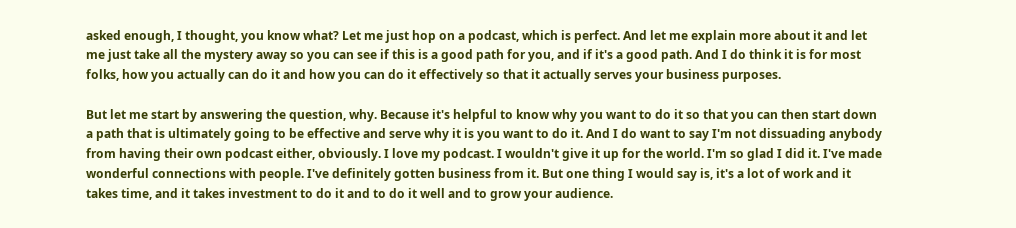asked enough, I thought, you know what? Let me just hop on a podcast, which is perfect. And let me explain more about it and let me just take all the mystery away so you can see if this is a good path for you, and if it's a good path. And I do think it is for most folks, how you actually can do it and how you can do it effectively so that it actually serves your business purposes.

But let me start by answering the question, why. Because it's helpful to know why you want to do it so that you can then start down a path that is ultimately going to be effective and serve why it is you want to do it. And I do want to say I'm not dissuading anybody from having their own podcast either, obviously. I love my podcast. I wouldn't give it up for the world. I'm so glad I did it. I've made wonderful connections with people. I've definitely gotten business from it. But one thing I would say is, it's a lot of work and it takes time, and it takes investment to do it and to do it well and to grow your audience.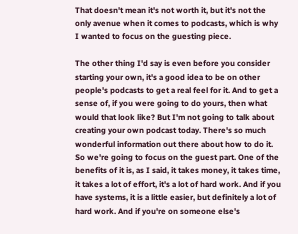That doesn't mean it's not worth it, but it's not the only avenue when it comes to podcasts, which is why I wanted to focus on the guesting piece.

The other thing I'd say is even before you consider starting your own, it's a good idea to be on other people's podcasts to get a real feel for it. And to get a sense of, if you were going to do yours, then what would that look like? But I'm not going to talk about creating your own podcast today. There's so much wonderful information out there about how to do it. So we're going to focus on the guest part. One of the benefits of it is, as I said, it takes money, it takes time, it takes a lot of effort, it's a lot of hard work. And if you have systems, it is a little easier, but definitely a lot of hard work. And if you're on someone else's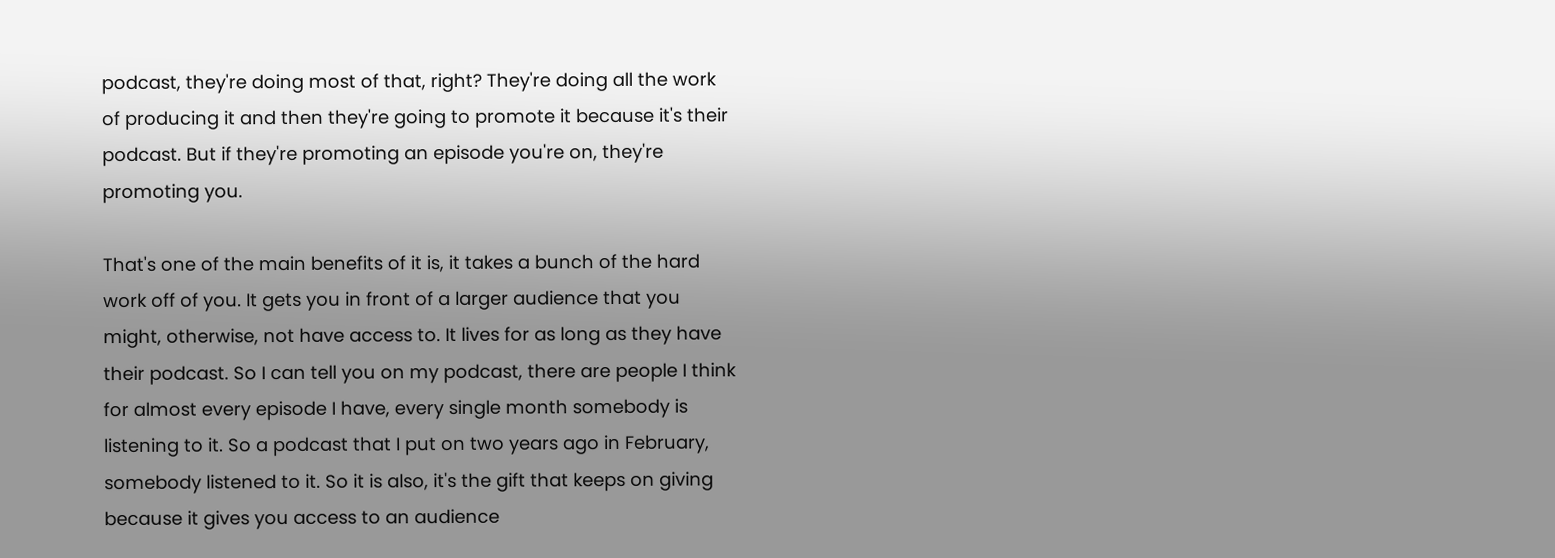podcast, they're doing most of that, right? They're doing all the work of producing it and then they're going to promote it because it's their podcast. But if they're promoting an episode you're on, they're promoting you.

That's one of the main benefits of it is, it takes a bunch of the hard work off of you. It gets you in front of a larger audience that you might, otherwise, not have access to. It lives for as long as they have their podcast. So I can tell you on my podcast, there are people I think for almost every episode I have, every single month somebody is listening to it. So a podcast that I put on two years ago in February, somebody listened to it. So it is also, it's the gift that keeps on giving because it gives you access to an audience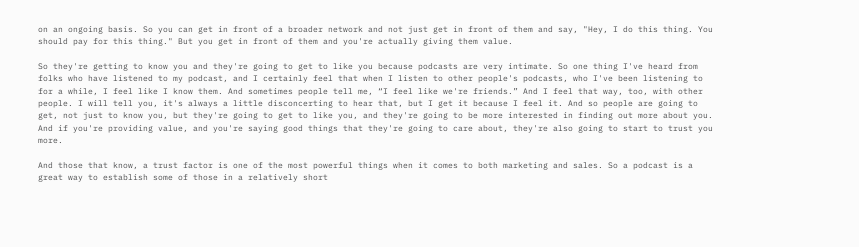on an ongoing basis. So you can get in front of a broader network and not just get in front of them and say, "Hey, I do this thing. You should pay for this thing." But you get in front of them and you're actually giving them value.

So they're getting to know you and they're going to get to like you because podcasts are very intimate. So one thing I've heard from folks who have listened to my podcast, and I certainly feel that when I listen to other people's podcasts, who I've been listening to for a while, I feel like I know them. And sometimes people tell me, “I feel like we're friends.” And I feel that way, too, with other people. I will tell you, it's always a little disconcerting to hear that, but I get it because I feel it. And so people are going to get, not just to know you, but they're going to get to like you, and they're going to be more interested in finding out more about you. And if you're providing value, and you're saying good things that they're going to care about, they're also going to start to trust you more.

And those that know, a trust factor is one of the most powerful things when it comes to both marketing and sales. So a podcast is a great way to establish some of those in a relatively short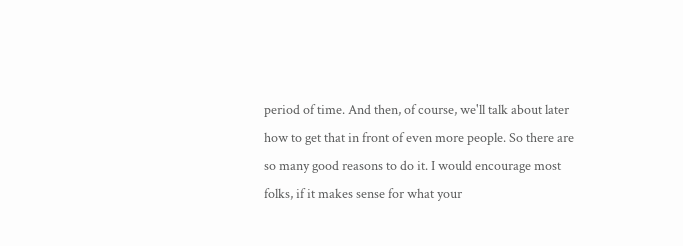period of time. And then, of course, we'll talk about later how to get that in front of even more people. So there are so many good reasons to do it. I would encourage most folks, if it makes sense for what your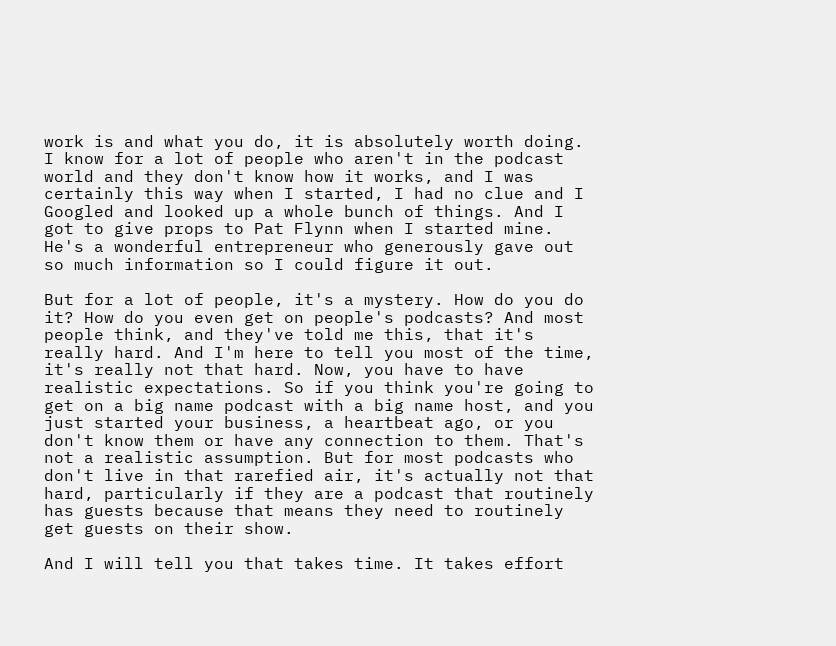work is and what you do, it is absolutely worth doing. I know for a lot of people who aren't in the podcast world and they don't know how it works, and I was certainly this way when I started, I had no clue and I Googled and looked up a whole bunch of things. And I got to give props to Pat Flynn when I started mine. He's a wonderful entrepreneur who generously gave out so much information so I could figure it out.

But for a lot of people, it's a mystery. How do you do it? How do you even get on people's podcasts? And most people think, and they've told me this, that it's really hard. And I'm here to tell you most of the time, it's really not that hard. Now, you have to have realistic expectations. So if you think you're going to get on a big name podcast with a big name host, and you just started your business, a heartbeat ago, or you don't know them or have any connection to them. That's not a realistic assumption. But for most podcasts who don't live in that rarefied air, it's actually not that hard, particularly if they are a podcast that routinely has guests because that means they need to routinely get guests on their show.

And I will tell you that takes time. It takes effort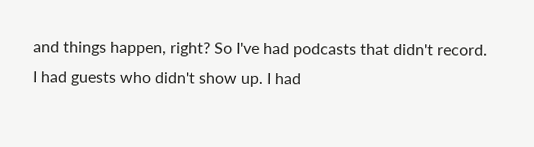and things happen, right? So I've had podcasts that didn't record. I had guests who didn't show up. I had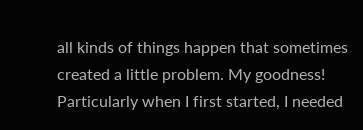all kinds of things happen that sometimes created a little problem. My goodness! Particularly when I first started, I needed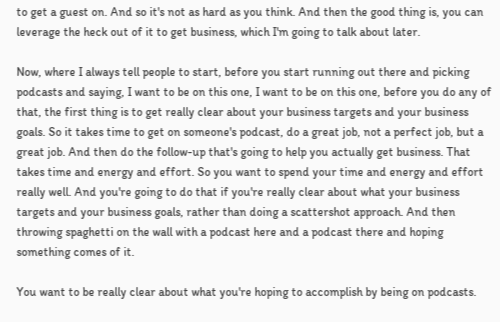to get a guest on. And so it's not as hard as you think. And then the good thing is, you can leverage the heck out of it to get business, which I'm going to talk about later.

Now, where I always tell people to start, before you start running out there and picking podcasts and saying, I want to be on this one, I want to be on this one, before you do any of that, the first thing is to get really clear about your business targets and your business goals. So it takes time to get on someone's podcast, do a great job, not a perfect job, but a great job. And then do the follow-up that's going to help you actually get business. That takes time and energy and effort. So you want to spend your time and energy and effort really well. And you're going to do that if you're really clear about what your business targets and your business goals, rather than doing a scattershot approach. And then throwing spaghetti on the wall with a podcast here and a podcast there and hoping something comes of it.

You want to be really clear about what you're hoping to accomplish by being on podcasts.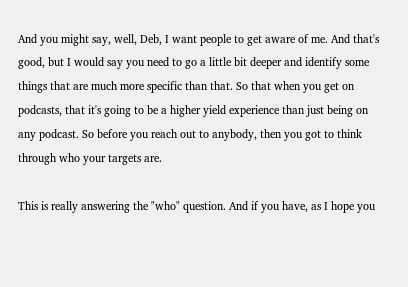And you might say, well, Deb, I want people to get aware of me. And that's good, but I would say you need to go a little bit deeper and identify some things that are much more specific than that. So that when you get on podcasts, that it's going to be a higher yield experience than just being on any podcast. So before you reach out to anybody, then you got to think through who your targets are.

This is really answering the "who" question. And if you have, as I hope you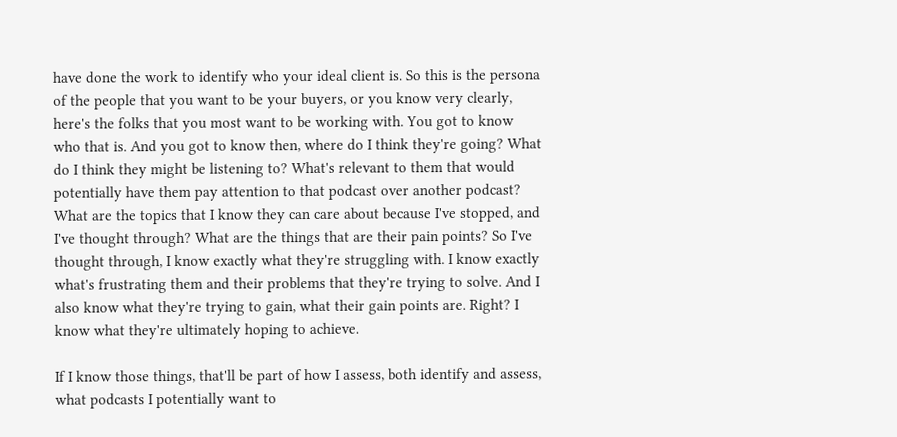have done the work to identify who your ideal client is. So this is the persona of the people that you want to be your buyers, or you know very clearly, here's the folks that you most want to be working with. You got to know who that is. And you got to know then, where do I think they're going? What do I think they might be listening to? What's relevant to them that would potentially have them pay attention to that podcast over another podcast? What are the topics that I know they can care about because I've stopped, and I've thought through? What are the things that are their pain points? So I've thought through, I know exactly what they're struggling with. I know exactly what's frustrating them and their problems that they're trying to solve. And I also know what they're trying to gain, what their gain points are. Right? I know what they're ultimately hoping to achieve.

If I know those things, that'll be part of how I assess, both identify and assess, what podcasts I potentially want to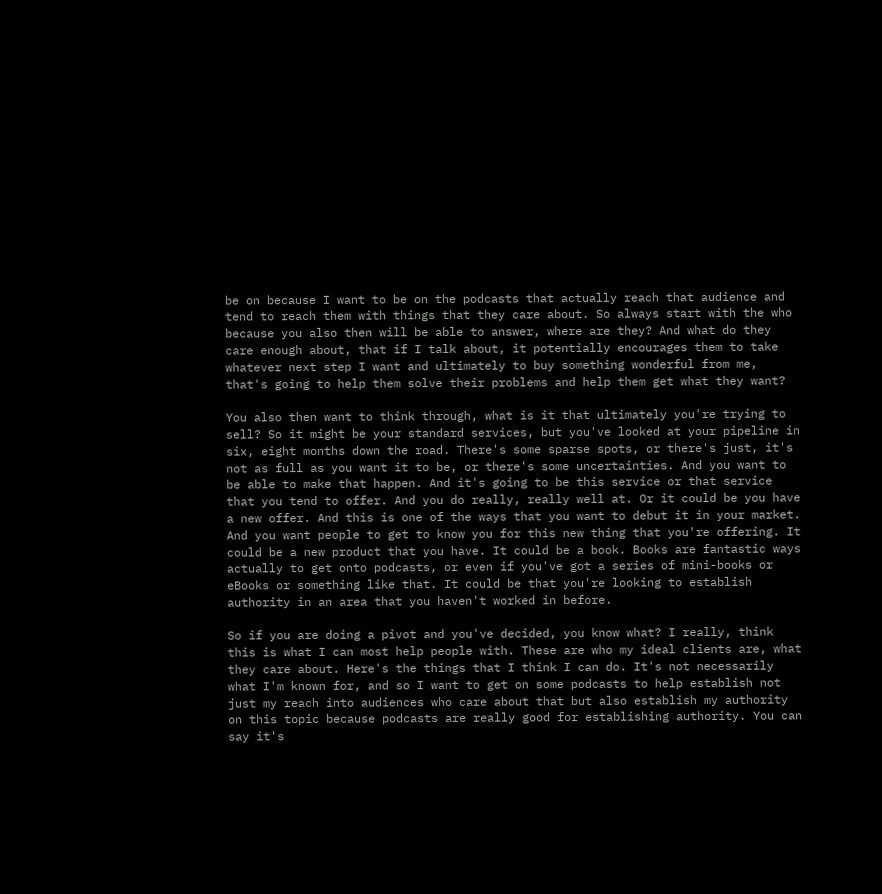be on because I want to be on the podcasts that actually reach that audience and tend to reach them with things that they care about. So always start with the who because you also then will be able to answer, where are they? And what do they care enough about, that if I talk about, it potentially encourages them to take whatever next step I want and ultimately to buy something wonderful from me, that's going to help them solve their problems and help them get what they want?

You also then want to think through, what is it that ultimately you're trying to sell? So it might be your standard services, but you've looked at your pipeline in six, eight months down the road. There's some sparse spots, or there's just, it's not as full as you want it to be, or there's some uncertainties. And you want to be able to make that happen. And it's going to be this service or that service that you tend to offer. And you do really, really well at. Or it could be you have a new offer. And this is one of the ways that you want to debut it in your market. And you want people to get to know you for this new thing that you're offering. It could be a new product that you have. It could be a book. Books are fantastic ways actually to get onto podcasts, or even if you've got a series of mini-books or eBooks or something like that. It could be that you're looking to establish authority in an area that you haven't worked in before.

So if you are doing a pivot and you've decided, you know what? I really, think this is what I can most help people with. These are who my ideal clients are, what they care about. Here's the things that I think I can do. It's not necessarily what I'm known for, and so I want to get on some podcasts to help establish not just my reach into audiences who care about that but also establish my authority on this topic because podcasts are really good for establishing authority. You can say it's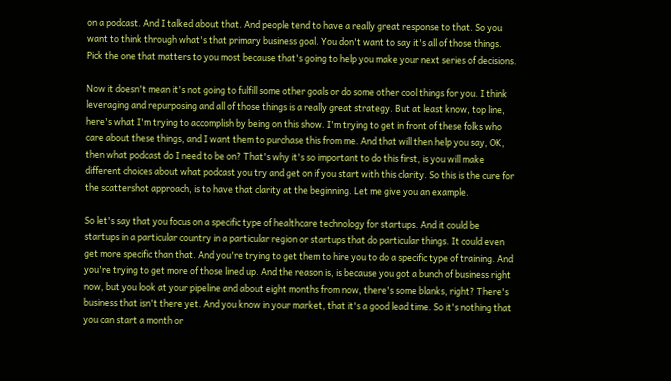on a podcast. And I talked about that. And people tend to have a really great response to that. So you want to think through what's that primary business goal. You don't want to say it's all of those things. Pick the one that matters to you most because that's going to help you make your next series of decisions.

Now it doesn't mean it's not going to fulfill some other goals or do some other cool things for you. I think leveraging and repurposing and all of those things is a really great strategy. But at least know, top line, here's what I'm trying to accomplish by being on this show. I'm trying to get in front of these folks who care about these things, and I want them to purchase this from me. And that will then help you say, OK, then what podcast do I need to be on? That's why it's so important to do this first, is you will make different choices about what podcast you try and get on if you start with this clarity. So this is the cure for the scattershot approach, is to have that clarity at the beginning. Let me give you an example.

So let's say that you focus on a specific type of healthcare technology for startups. And it could be startups in a particular country in a particular region or startups that do particular things. It could even get more specific than that. And you're trying to get them to hire you to do a specific type of training. And you're trying to get more of those lined up. And the reason is, is because you got a bunch of business right now, but you look at your pipeline and about eight months from now, there's some blanks, right? There's business that isn't there yet. And you know in your market, that it's a good lead time. So it's nothing that you can start a month or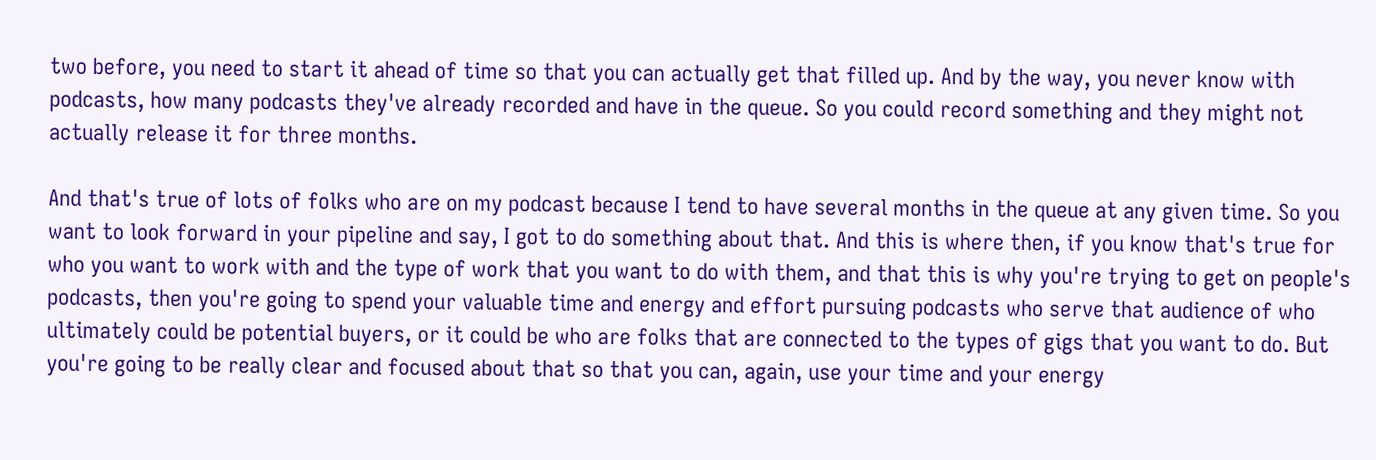two before, you need to start it ahead of time so that you can actually get that filled up. And by the way, you never know with podcasts, how many podcasts they've already recorded and have in the queue. So you could record something and they might not actually release it for three months.

And that's true of lots of folks who are on my podcast because I tend to have several months in the queue at any given time. So you want to look forward in your pipeline and say, I got to do something about that. And this is where then, if you know that's true for who you want to work with and the type of work that you want to do with them, and that this is why you're trying to get on people's podcasts, then you're going to spend your valuable time and energy and effort pursuing podcasts who serve that audience of who ultimately could be potential buyers, or it could be who are folks that are connected to the types of gigs that you want to do. But you're going to be really clear and focused about that so that you can, again, use your time and your energy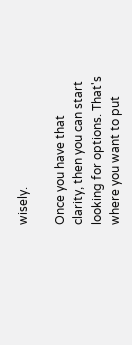wisely.

Once you have that clarity, then you can start looking for options. That's where you want to put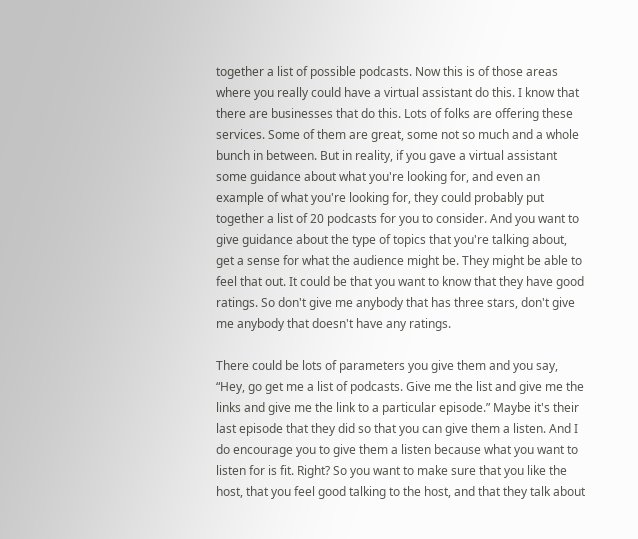together a list of possible podcasts. Now this is of those areas where you really could have a virtual assistant do this. I know that there are businesses that do this. Lots of folks are offering these services. Some of them are great, some not so much and a whole bunch in between. But in reality, if you gave a virtual assistant some guidance about what you're looking for, and even an example of what you're looking for, they could probably put together a list of 20 podcasts for you to consider. And you want to give guidance about the type of topics that you're talking about, get a sense for what the audience might be. They might be able to feel that out. It could be that you want to know that they have good ratings. So don't give me anybody that has three stars, don't give me anybody that doesn't have any ratings.

There could be lots of parameters you give them and you say, “Hey, go get me a list of podcasts. Give me the list and give me the links and give me the link to a particular episode.” Maybe it's their last episode that they did so that you can give them a listen. And I do encourage you to give them a listen because what you want to listen for is fit. Right? So you want to make sure that you like the host, that you feel good talking to the host, and that they talk about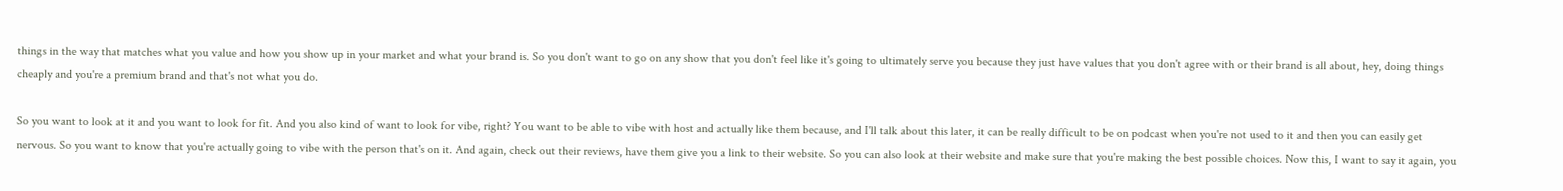things in the way that matches what you value and how you show up in your market and what your brand is. So you don't want to go on any show that you don't feel like it's going to ultimately serve you because they just have values that you don't agree with or their brand is all about, hey, doing things cheaply and you're a premium brand and that's not what you do.

So you want to look at it and you want to look for fit. And you also kind of want to look for vibe, right? You want to be able to vibe with host and actually like them because, and I'll talk about this later, it can be really difficult to be on podcast when you're not used to it and then you can easily get nervous. So you want to know that you're actually going to vibe with the person that's on it. And again, check out their reviews, have them give you a link to their website. So you can also look at their website and make sure that you're making the best possible choices. Now this, I want to say it again, you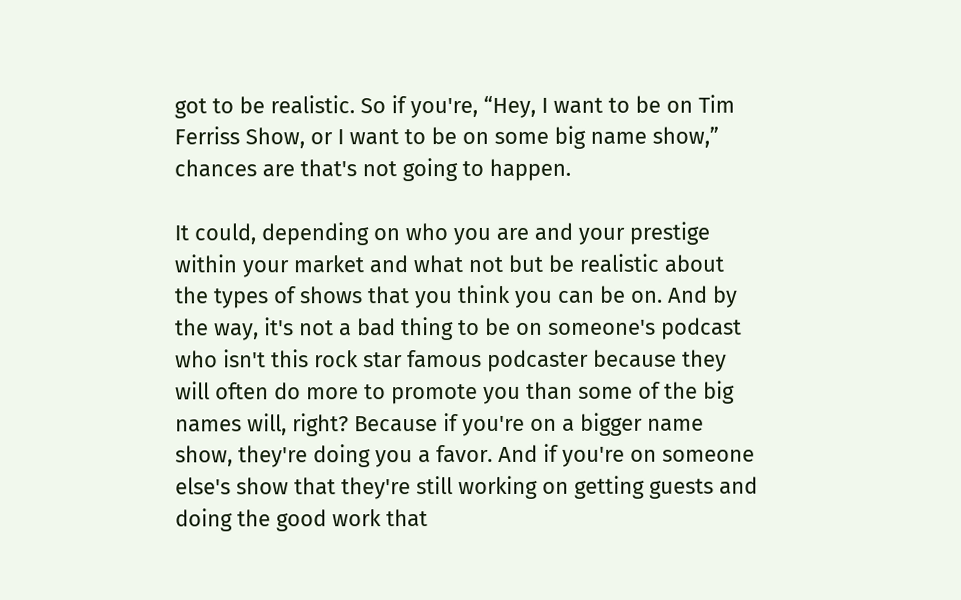got to be realistic. So if you're, “Hey, I want to be on Tim Ferriss Show, or I want to be on some big name show,” chances are that's not going to happen.

It could, depending on who you are and your prestige within your market and what not but be realistic about the types of shows that you think you can be on. And by the way, it's not a bad thing to be on someone's podcast who isn't this rock star famous podcaster because they will often do more to promote you than some of the big names will, right? Because if you're on a bigger name show, they're doing you a favor. And if you're on someone else's show that they're still working on getting guests and doing the good work that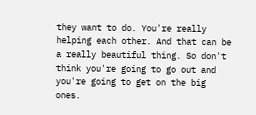they want to do. You're really helping each other. And that can be a really beautiful thing. So don't think you're going to go out and you're going to get on the big ones.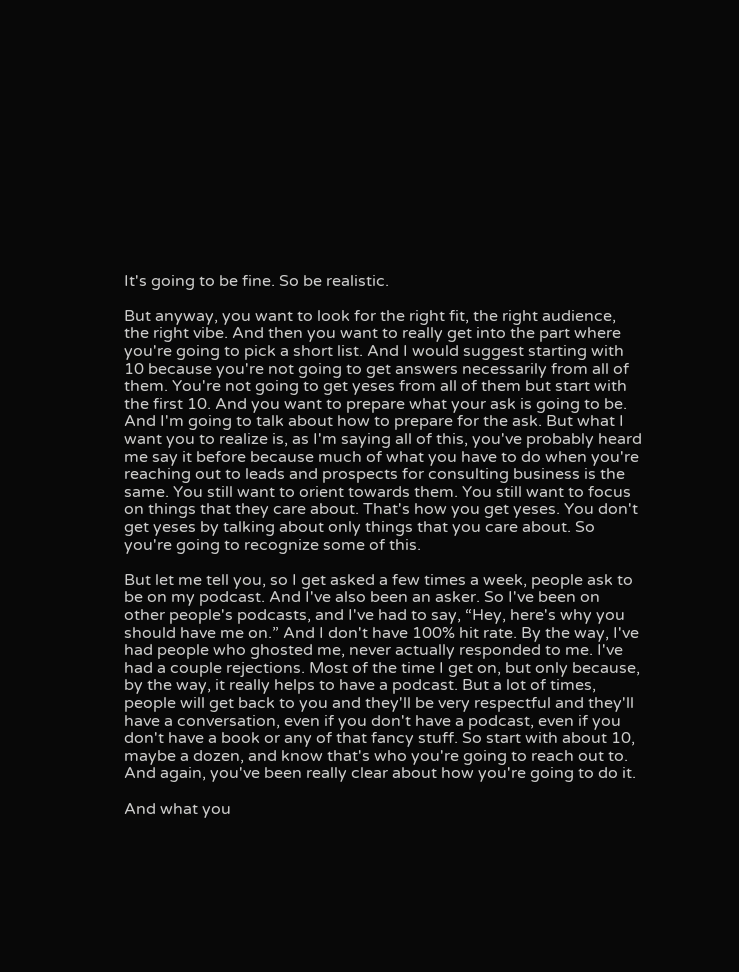It's going to be fine. So be realistic.

But anyway, you want to look for the right fit, the right audience, the right vibe. And then you want to really get into the part where you're going to pick a short list. And I would suggest starting with 10 because you're not going to get answers necessarily from all of them. You're not going to get yeses from all of them but start with the first 10. And you want to prepare what your ask is going to be. And I'm going to talk about how to prepare for the ask. But what I want you to realize is, as I'm saying all of this, you've probably heard me say it before because much of what you have to do when you're reaching out to leads and prospects for consulting business is the same. You still want to orient towards them. You still want to focus on things that they care about. That's how you get yeses. You don't get yeses by talking about only things that you care about. So you're going to recognize some of this.

But let me tell you, so I get asked a few times a week, people ask to be on my podcast. And I've also been an asker. So I've been on other people's podcasts, and I've had to say, “Hey, here's why you should have me on.” And I don't have 100% hit rate. By the way, I've had people who ghosted me, never actually responded to me. I've had a couple rejections. Most of the time I get on, but only because, by the way, it really helps to have a podcast. But a lot of times, people will get back to you and they'll be very respectful and they'll have a conversation, even if you don't have a podcast, even if you don't have a book or any of that fancy stuff. So start with about 10, maybe a dozen, and know that's who you're going to reach out to. And again, you've been really clear about how you're going to do it.

And what you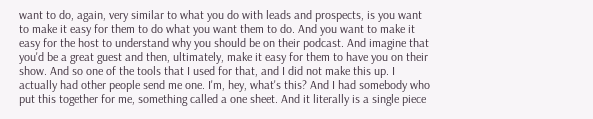want to do, again, very similar to what you do with leads and prospects, is you want to make it easy for them to do what you want them to do. And you want to make it easy for the host to understand why you should be on their podcast. And imagine that you'd be a great guest and then, ultimately, make it easy for them to have you on their show. And so one of the tools that I used for that, and I did not make this up. I actually had other people send me one. I'm, hey, what's this? And I had somebody who put this together for me, something called a one sheet. And it literally is a single piece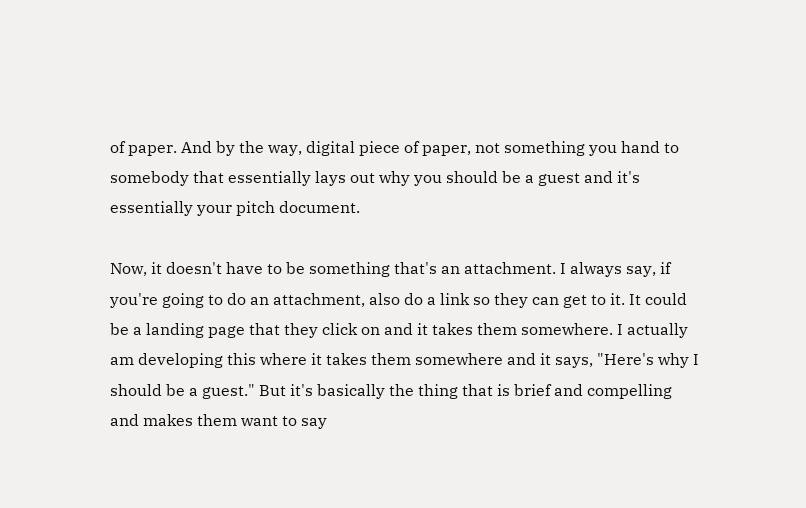of paper. And by the way, digital piece of paper, not something you hand to somebody that essentially lays out why you should be a guest and it's essentially your pitch document.

Now, it doesn't have to be something that's an attachment. I always say, if you're going to do an attachment, also do a link so they can get to it. It could be a landing page that they click on and it takes them somewhere. I actually am developing this where it takes them somewhere and it says, "Here's why I should be a guest." But it's basically the thing that is brief and compelling and makes them want to say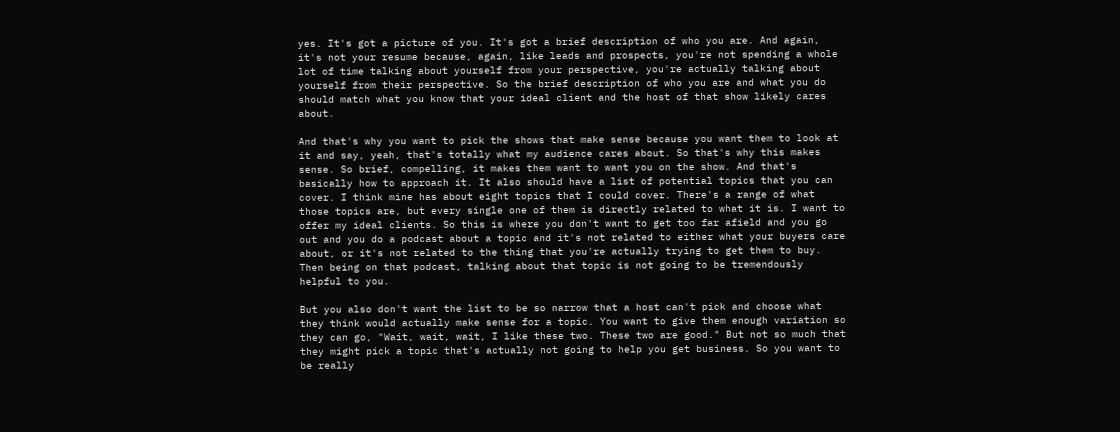yes. It's got a picture of you. It's got a brief description of who you are. And again, it's not your resume because, again, like leads and prospects, you're not spending a whole lot of time talking about yourself from your perspective, you're actually talking about yourself from their perspective. So the brief description of who you are and what you do should match what you know that your ideal client and the host of that show likely cares about.

And that's why you want to pick the shows that make sense because you want them to look at it and say, yeah, that's totally what my audience cares about. So that's why this makes sense. So brief, compelling, it makes them want to want you on the show. And that's basically how to approach it. It also should have a list of potential topics that you can cover. I think mine has about eight topics that I could cover. There's a range of what those topics are, but every single one of them is directly related to what it is. I want to offer my ideal clients. So this is where you don't want to get too far afield and you go out and you do a podcast about a topic and it's not related to either what your buyers care about, or it's not related to the thing that you're actually trying to get them to buy. Then being on that podcast, talking about that topic is not going to be tremendously helpful to you.

But you also don't want the list to be so narrow that a host can't pick and choose what they think would actually make sense for a topic. You want to give them enough variation so they can go, "Wait, wait, wait, I like these two. These two are good." But not so much that they might pick a topic that's actually not going to help you get business. So you want to be really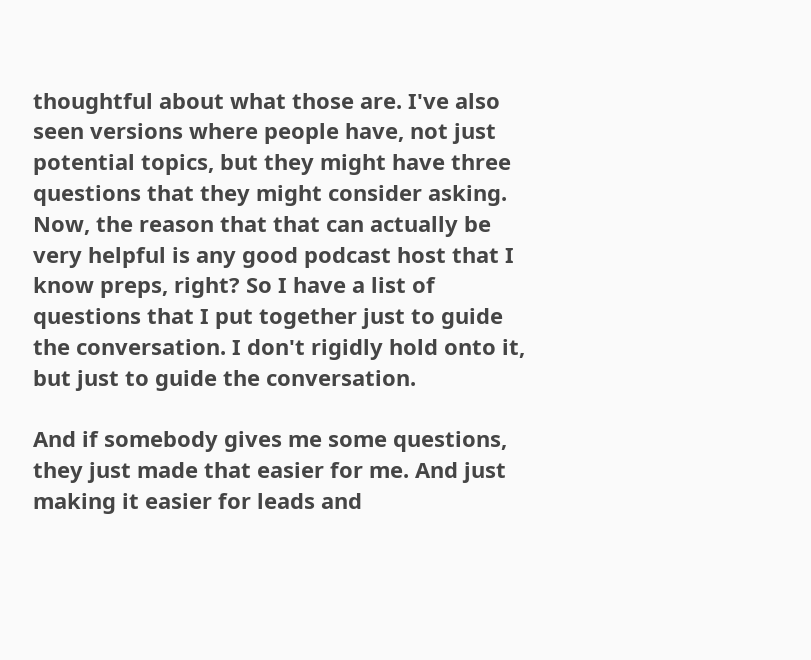thoughtful about what those are. I've also seen versions where people have, not just potential topics, but they might have three questions that they might consider asking. Now, the reason that that can actually be very helpful is any good podcast host that I know preps, right? So I have a list of questions that I put together just to guide the conversation. I don't rigidly hold onto it, but just to guide the conversation.

And if somebody gives me some questions, they just made that easier for me. And just making it easier for leads and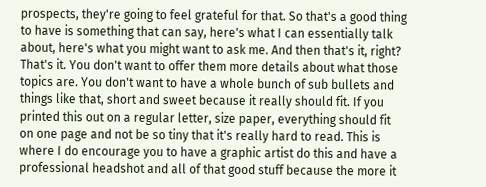prospects, they're going to feel grateful for that. So that's a good thing to have is something that can say, here's what I can essentially talk about, here's what you might want to ask me. And then that's it, right? That's it. You don't want to offer them more details about what those topics are. You don't want to have a whole bunch of sub bullets and things like that, short and sweet because it really should fit. If you printed this out on a regular letter, size paper, everything should fit on one page and not be so tiny that it's really hard to read. This is where I do encourage you to have a graphic artist do this and have a professional headshot and all of that good stuff because the more it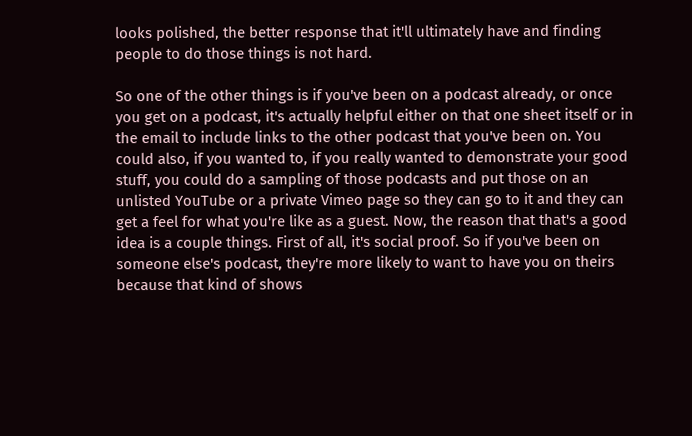looks polished, the better response that it'll ultimately have and finding people to do those things is not hard.

So one of the other things is if you've been on a podcast already, or once you get on a podcast, it's actually helpful either on that one sheet itself or in the email to include links to the other podcast that you've been on. You could also, if you wanted to, if you really wanted to demonstrate your good stuff, you could do a sampling of those podcasts and put those on an unlisted YouTube or a private Vimeo page so they can go to it and they can get a feel for what you're like as a guest. Now, the reason that that's a good idea is a couple things. First of all, it's social proof. So if you've been on someone else's podcast, they're more likely to want to have you on theirs because that kind of shows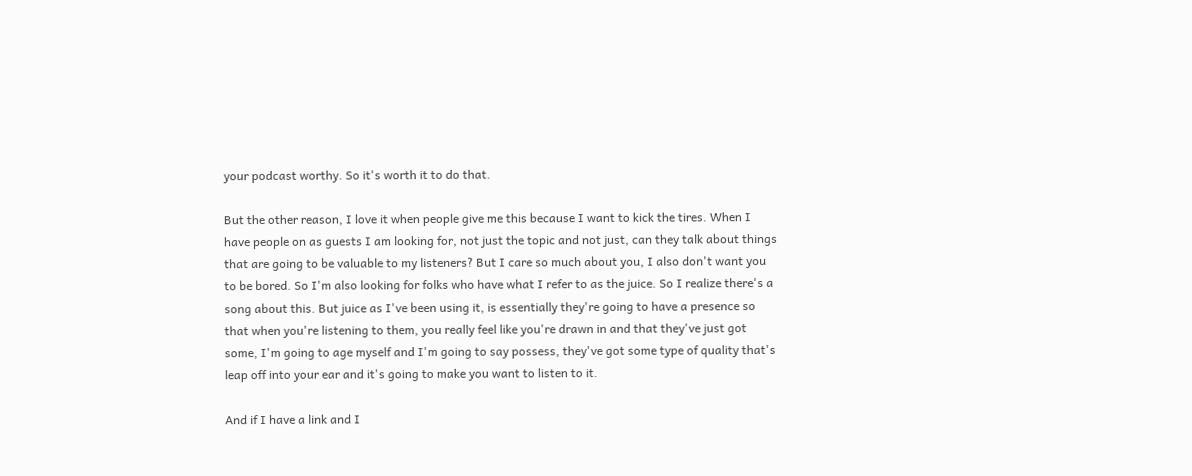your podcast worthy. So it's worth it to do that.

But the other reason, I love it when people give me this because I want to kick the tires. When I have people on as guests I am looking for, not just the topic and not just, can they talk about things that are going to be valuable to my listeners? But I care so much about you, I also don't want you to be bored. So I'm also looking for folks who have what I refer to as the juice. So I realize there's a song about this. But juice as I've been using it, is essentially they're going to have a presence so that when you're listening to them, you really feel like you're drawn in and that they've just got some, I'm going to age myself and I'm going to say possess, they've got some type of quality that's leap off into your ear and it's going to make you want to listen to it.

And if I have a link and I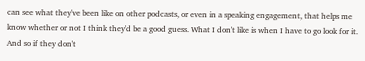can see what they've been like on other podcasts, or even in a speaking engagement, that helps me know whether or not I think they'd be a good guess. What I don't like is when I have to go look for it. And so if they don't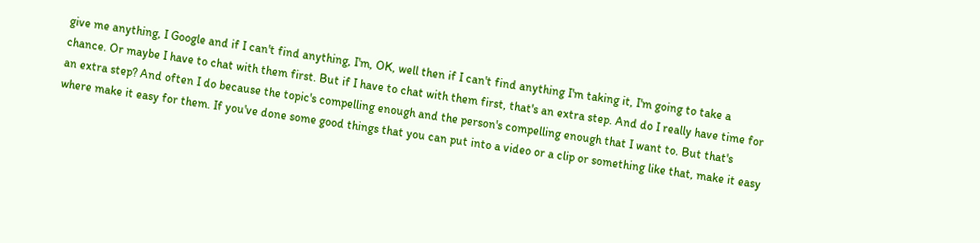give me anything, I Google and if I can't find anything, I'm, OK, well then if I can't find anything I'm taking it, I'm going to take a chance. Or maybe I have to chat with them first. But if I have to chat with them first, that's an extra step. And do I really have time for an extra step? And often I do because the topic's compelling enough and the person's compelling enough that I want to. But that's where make it easy for them. If you've done some good things that you can put into a video or a clip or something like that, make it easy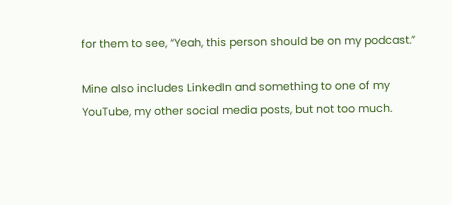for them to see, “Yeah, this person should be on my podcast.”

Mine also includes LinkedIn and something to one of my YouTube, my other social media posts, but not too much.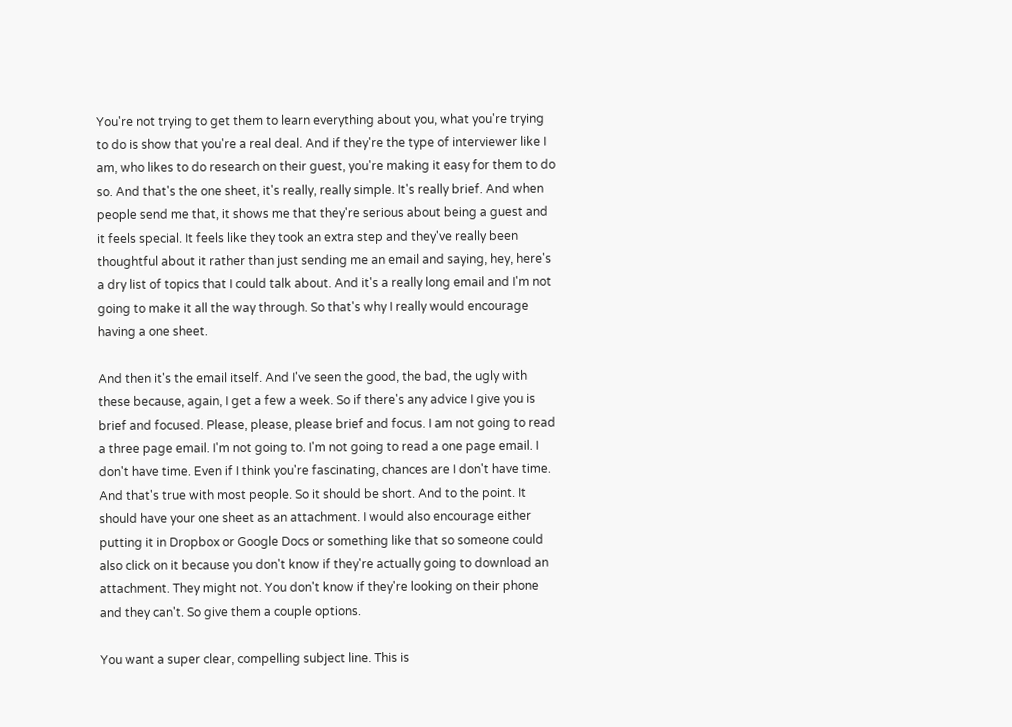You're not trying to get them to learn everything about you, what you're trying to do is show that you're a real deal. And if they're the type of interviewer like I am, who likes to do research on their guest, you're making it easy for them to do so. And that's the one sheet, it's really, really simple. It's really brief. And when people send me that, it shows me that they're serious about being a guest and it feels special. It feels like they took an extra step and they've really been thoughtful about it rather than just sending me an email and saying, hey, here's a dry list of topics that I could talk about. And it's a really long email and I'm not going to make it all the way through. So that's why I really would encourage having a one sheet.

And then it's the email itself. And I've seen the good, the bad, the ugly with these because, again, I get a few a week. So if there's any advice I give you is brief and focused. Please, please, please brief and focus. I am not going to read a three page email. I'm not going to. I'm not going to read a one page email. I don't have time. Even if I think you're fascinating, chances are I don't have time. And that's true with most people. So it should be short. And to the point. It should have your one sheet as an attachment. I would also encourage either putting it in Dropbox or Google Docs or something like that so someone could also click on it because you don't know if they're actually going to download an attachment. They might not. You don't know if they're looking on their phone and they can't. So give them a couple options.

You want a super clear, compelling subject line. This is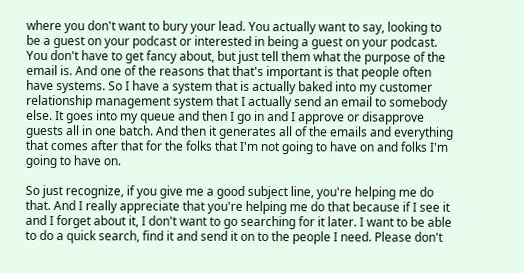where you don't want to bury your lead. You actually want to say, looking to be a guest on your podcast or interested in being a guest on your podcast. You don't have to get fancy about, but just tell them what the purpose of the email is. And one of the reasons that that's important is that people often have systems. So I have a system that is actually baked into my customer relationship management system that I actually send an email to somebody else. It goes into my queue and then I go in and I approve or disapprove guests all in one batch. And then it generates all of the emails and everything that comes after that for the folks that I'm not going to have on and folks I'm going to have on.

So just recognize, if you give me a good subject line, you're helping me do that. And I really appreciate that you're helping me do that because if I see it and I forget about it, I don't want to go searching for it later. I want to be able to do a quick search, find it and send it on to the people I need. Please don't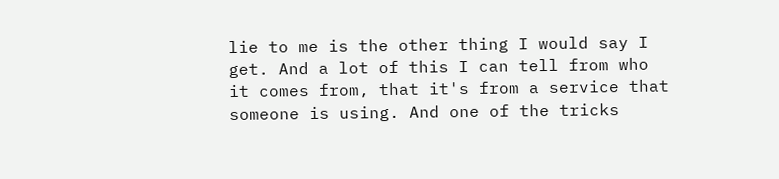lie to me is the other thing I would say I get. And a lot of this I can tell from who it comes from, that it's from a service that someone is using. And one of the tricks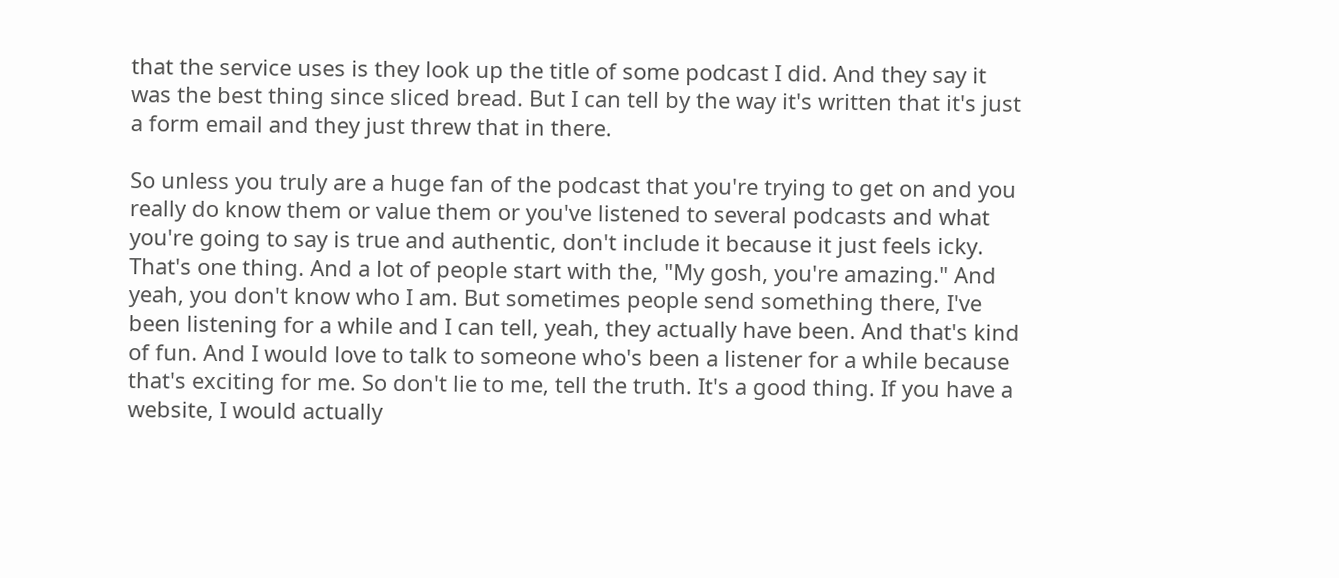that the service uses is they look up the title of some podcast I did. And they say it was the best thing since sliced bread. But I can tell by the way it's written that it's just a form email and they just threw that in there.

So unless you truly are a huge fan of the podcast that you're trying to get on and you really do know them or value them or you've listened to several podcasts and what you're going to say is true and authentic, don't include it because it just feels icky. That's one thing. And a lot of people start with the, "My gosh, you're amazing." And yeah, you don't know who I am. But sometimes people send something there, I've been listening for a while and I can tell, yeah, they actually have been. And that's kind of fun. And I would love to talk to someone who's been a listener for a while because that's exciting for me. So don't lie to me, tell the truth. It's a good thing. If you have a website, I would actually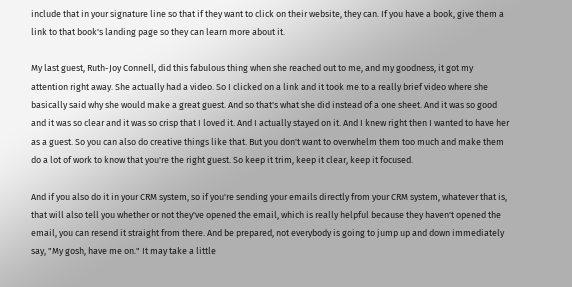include that in your signature line so that if they want to click on their website, they can. If you have a book, give them a link to that book's landing page so they can learn more about it.

My last guest, Ruth-Joy Connell, did this fabulous thing when she reached out to me, and my goodness, it got my attention right away. She actually had a video. So I clicked on a link and it took me to a really brief video where she basically said why she would make a great guest. And so that's what she did instead of a one sheet. And it was so good and it was so clear and it was so crisp that I loved it. And I actually stayed on it. And I knew right then I wanted to have her as a guest. So you can also do creative things like that. But you don't want to overwhelm them too much and make them do a lot of work to know that you're the right guest. So keep it trim, keep it clear, keep it focused.

And if you also do it in your CRM system, so if you're sending your emails directly from your CRM system, whatever that is, that will also tell you whether or not they've opened the email, which is really helpful because they haven't opened the email, you can resend it straight from there. And be prepared, not everybody is going to jump up and down immediately say, "My gosh, have me on." It may take a little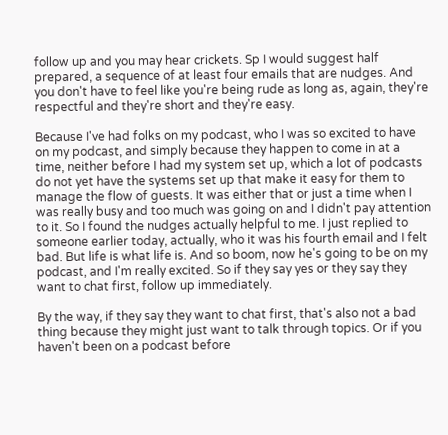follow up and you may hear crickets. Sp I would suggest half prepared, a sequence of at least four emails that are nudges. And you don't have to feel like you're being rude as long as, again, they're respectful and they're short and they're easy.

Because I've had folks on my podcast, who I was so excited to have on my podcast, and simply because they happen to come in at a time, neither before I had my system set up, which a lot of podcasts do not yet have the systems set up that make it easy for them to manage the flow of guests. It was either that or just a time when I was really busy and too much was going on and I didn't pay attention to it. So I found the nudges actually helpful to me. I just replied to someone earlier today, actually, who it was his fourth email and I felt bad. But life is what life is. And so boom, now he's going to be on my podcast, and I'm really excited. So if they say yes or they say they want to chat first, follow up immediately.

By the way, if they say they want to chat first, that's also not a bad thing because they might just want to talk through topics. Or if you haven't been on a podcast before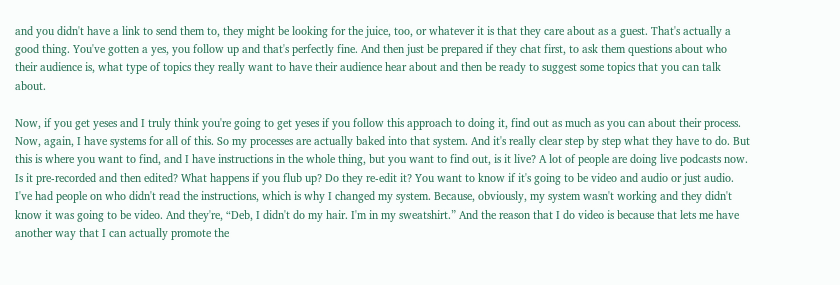and you didn't have a link to send them to, they might be looking for the juice, too, or whatever it is that they care about as a guest. That's actually a good thing. You've gotten a yes, you follow up and that's perfectly fine. And then just be prepared if they chat first, to ask them questions about who their audience is, what type of topics they really want to have their audience hear about and then be ready to suggest some topics that you can talk about.

Now, if you get yeses and I truly think you're going to get yeses if you follow this approach to doing it, find out as much as you can about their process. Now, again, I have systems for all of this. So my processes are actually baked into that system. And it's really clear step by step what they have to do. But this is where you want to find, and I have instructions in the whole thing, but you want to find out, is it live? A lot of people are doing live podcasts now. Is it pre-recorded and then edited? What happens if you flub up? Do they re-edit it? You want to know if it's going to be video and audio or just audio. I've had people on who didn't read the instructions, which is why I changed my system. Because, obviously, my system wasn't working and they didn't know it was going to be video. And they're, “Deb, I didn't do my hair. I'm in my sweatshirt.” And the reason that I do video is because that lets me have another way that I can actually promote the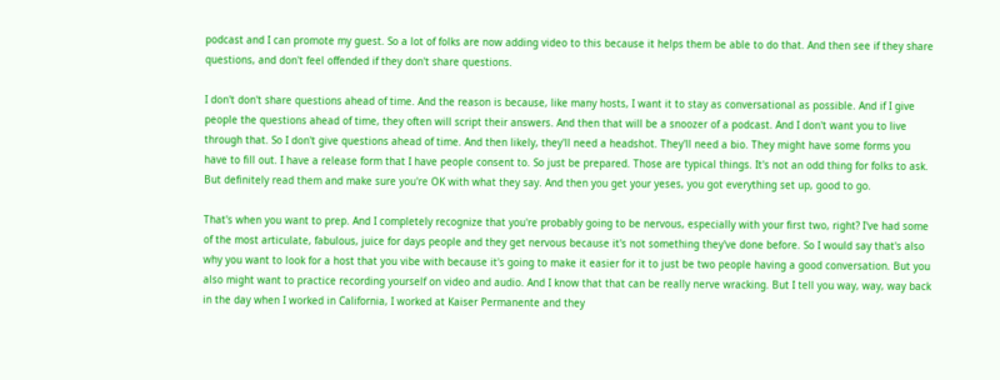podcast and I can promote my guest. So a lot of folks are now adding video to this because it helps them be able to do that. And then see if they share questions, and don't feel offended if they don't share questions.

I don't don't share questions ahead of time. And the reason is because, like many hosts, I want it to stay as conversational as possible. And if I give people the questions ahead of time, they often will script their answers. And then that will be a snoozer of a podcast. And I don't want you to live through that. So I don't give questions ahead of time. And then likely, they'll need a headshot. They'll need a bio. They might have some forms you have to fill out. I have a release form that I have people consent to. So just be prepared. Those are typical things. It's not an odd thing for folks to ask. But definitely read them and make sure you're OK with what they say. And then you get your yeses, you got everything set up, good to go.

That's when you want to prep. And I completely recognize that you're probably going to be nervous, especially with your first two, right? I've had some of the most articulate, fabulous, juice for days people and they get nervous because it's not something they've done before. So I would say that's also why you want to look for a host that you vibe with because it's going to make it easier for it to just be two people having a good conversation. But you also might want to practice recording yourself on video and audio. And I know that that can be really nerve wracking. But I tell you way, way, way back in the day when I worked in California, I worked at Kaiser Permanente and they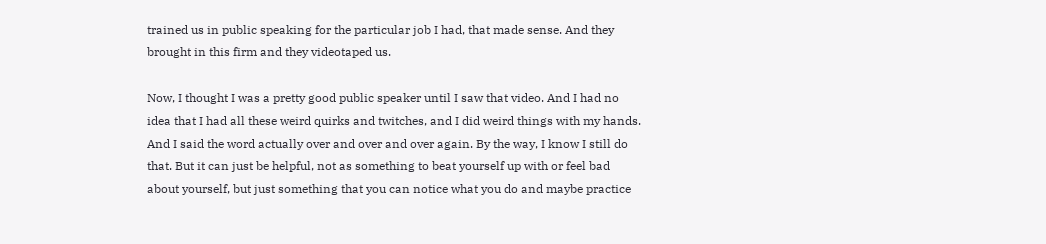trained us in public speaking for the particular job I had, that made sense. And they brought in this firm and they videotaped us.

Now, I thought I was a pretty good public speaker until I saw that video. And I had no idea that I had all these weird quirks and twitches, and I did weird things with my hands. And I said the word actually over and over and over again. By the way, I know I still do that. But it can just be helpful, not as something to beat yourself up with or feel bad about yourself, but just something that you can notice what you do and maybe practice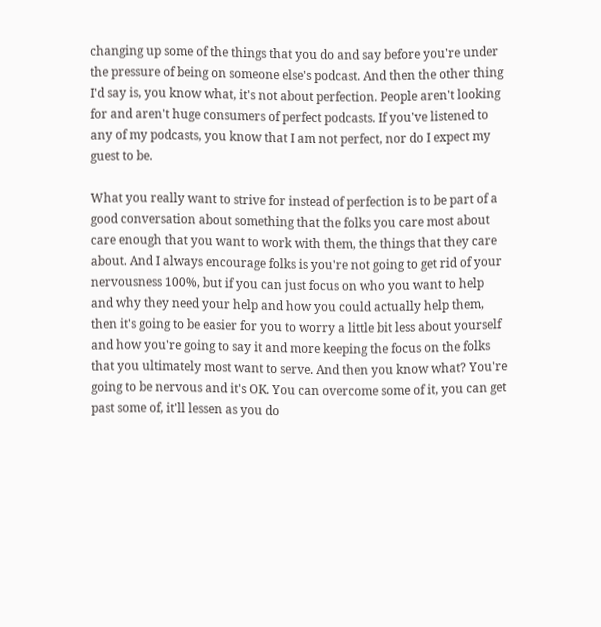changing up some of the things that you do and say before you're under the pressure of being on someone else's podcast. And then the other thing I'd say is, you know what, it's not about perfection. People aren't looking for and aren't huge consumers of perfect podcasts. If you've listened to any of my podcasts, you know that I am not perfect, nor do I expect my guest to be.

What you really want to strive for instead of perfection is to be part of a good conversation about something that the folks you care most about care enough that you want to work with them, the things that they care about. And I always encourage folks is you're not going to get rid of your nervousness 100%, but if you can just focus on who you want to help and why they need your help and how you could actually help them, then it's going to be easier for you to worry a little bit less about yourself and how you're going to say it and more keeping the focus on the folks that you ultimately most want to serve. And then you know what? You're going to be nervous and it's OK. You can overcome some of it, you can get past some of, it'll lessen as you do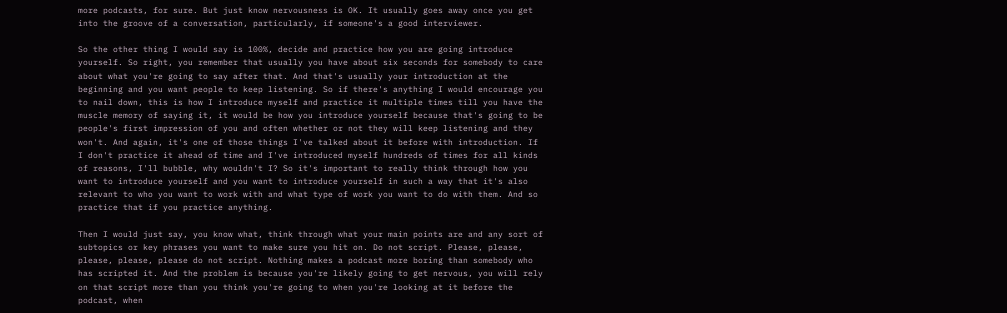more podcasts, for sure. But just know nervousness is OK. It usually goes away once you get into the groove of a conversation, particularly, if someone's a good interviewer.

So the other thing I would say is 100%, decide and practice how you are going introduce yourself. So right, you remember that usually you have about six seconds for somebody to care about what you're going to say after that. And that's usually your introduction at the beginning and you want people to keep listening. So if there's anything I would encourage you to nail down, this is how I introduce myself and practice it multiple times till you have the muscle memory of saying it, it would be how you introduce yourself because that's going to be people's first impression of you and often whether or not they will keep listening and they won't. And again, it's one of those things I've talked about it before with introduction. If I don't practice it ahead of time and I've introduced myself hundreds of times for all kinds of reasons, I'll bubble, why wouldn't I? So it's important to really think through how you want to introduce yourself and you want to introduce yourself in such a way that it's also relevant to who you want to work with and what type of work you want to do with them. And so practice that if you practice anything.

Then I would just say, you know what, think through what your main points are and any sort of subtopics or key phrases you want to make sure you hit on. Do not script. Please, please, please, please, please do not script. Nothing makes a podcast more boring than somebody who has scripted it. And the problem is because you're likely going to get nervous, you will rely on that script more than you think you're going to when you're looking at it before the podcast, when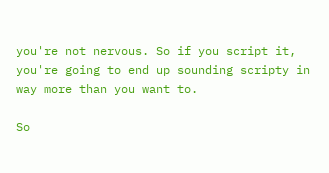you're not nervous. So if you script it, you're going to end up sounding scripty in way more than you want to.

So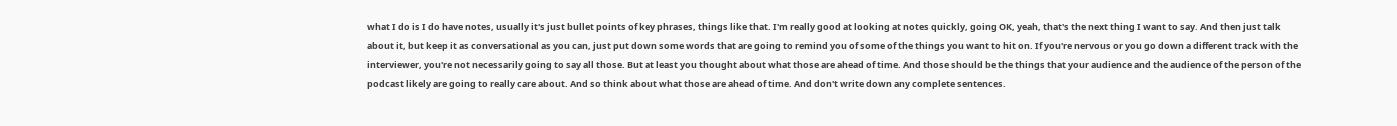what I do is I do have notes, usually it's just bullet points of key phrases, things like that. I'm really good at looking at notes quickly, going OK, yeah, that's the next thing I want to say. And then just talk about it, but keep it as conversational as you can, just put down some words that are going to remind you of some of the things you want to hit on. If you're nervous or you go down a different track with the interviewer, you're not necessarily going to say all those. But at least you thought about what those are ahead of time. And those should be the things that your audience and the audience of the person of the podcast likely are going to really care about. And so think about what those are ahead of time. And don't write down any complete sentences.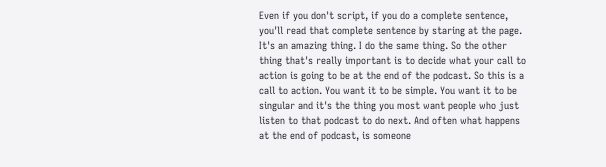Even if you don't script, if you do a complete sentence, you'll read that complete sentence by staring at the page. It's an amazing thing. I do the same thing. So the other thing that's really important is to decide what your call to action is going to be at the end of the podcast. So this is a call to action. You want it to be simple. You want it to be singular and it's the thing you most want people who just listen to that podcast to do next. And often what happens at the end of podcast, is someone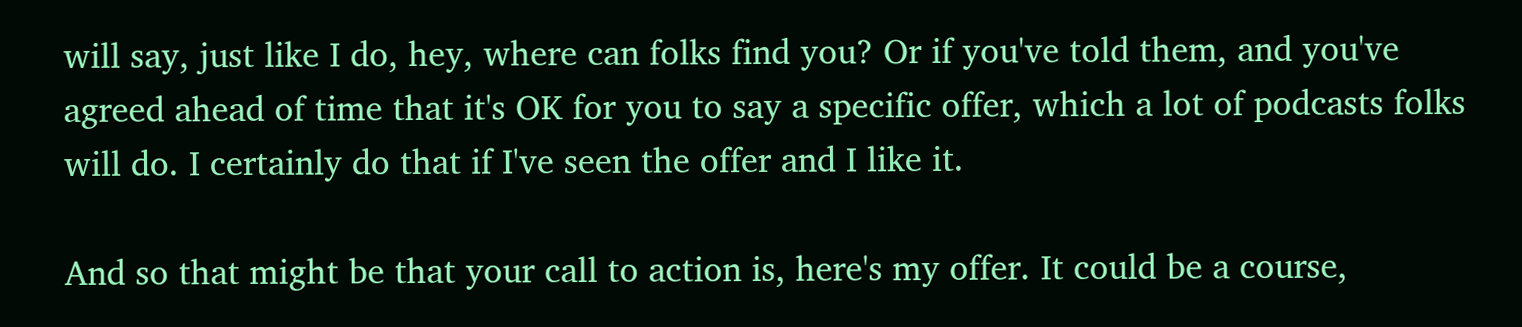will say, just like I do, hey, where can folks find you? Or if you've told them, and you've agreed ahead of time that it's OK for you to say a specific offer, which a lot of podcasts folks will do. I certainly do that if I've seen the offer and I like it.

And so that might be that your call to action is, here's my offer. It could be a course,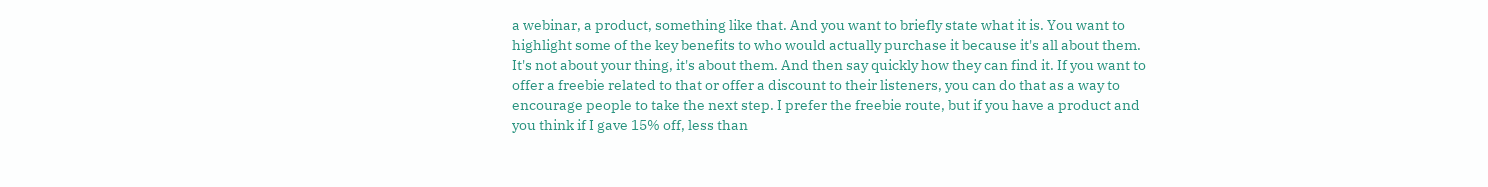a webinar, a product, something like that. And you want to briefly state what it is. You want to highlight some of the key benefits to who would actually purchase it because it's all about them. It's not about your thing, it's about them. And then say quickly how they can find it. If you want to offer a freebie related to that or offer a discount to their listeners, you can do that as a way to encourage people to take the next step. I prefer the freebie route, but if you have a product and you think if I gave 15% off, less than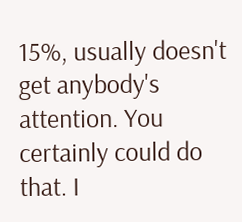15%, usually doesn't get anybody's attention. You certainly could do that. I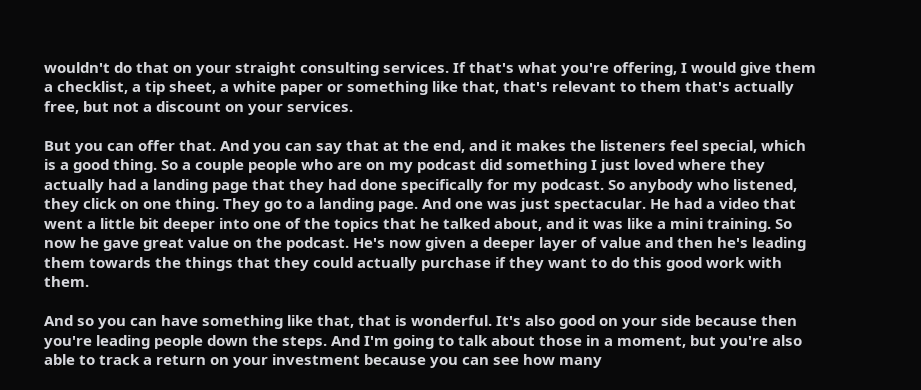wouldn't do that on your straight consulting services. If that's what you're offering, I would give them a checklist, a tip sheet, a white paper or something like that, that's relevant to them that's actually free, but not a discount on your services.

But you can offer that. And you can say that at the end, and it makes the listeners feel special, which is a good thing. So a couple people who are on my podcast did something I just loved where they actually had a landing page that they had done specifically for my podcast. So anybody who listened, they click on one thing. They go to a landing page. And one was just spectacular. He had a video that went a little bit deeper into one of the topics that he talked about, and it was like a mini training. So now he gave great value on the podcast. He's now given a deeper layer of value and then he's leading them towards the things that they could actually purchase if they want to do this good work with them.

And so you can have something like that, that is wonderful. It's also good on your side because then you're leading people down the steps. And I'm going to talk about those in a moment, but you're also able to track a return on your investment because you can see how many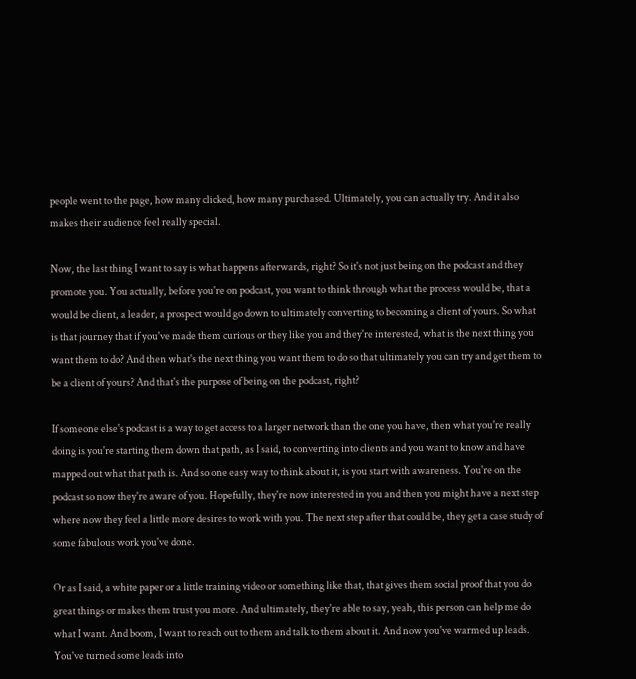people went to the page, how many clicked, how many purchased. Ultimately, you can actually try. And it also makes their audience feel really special.

Now, the last thing I want to say is what happens afterwards, right? So it's not just being on the podcast and they promote you. You actually, before you're on podcast, you want to think through what the process would be, that a would be client, a leader, a prospect would go down to ultimately converting to becoming a client of yours. So what is that journey that if you've made them curious or they like you and they're interested, what is the next thing you want them to do? And then what's the next thing you want them to do so that ultimately you can try and get them to be a client of yours? And that's the purpose of being on the podcast, right?

If someone else's podcast is a way to get access to a larger network than the one you have, then what you're really doing is you're starting them down that path, as I said, to converting into clients and you want to know and have mapped out what that path is. And so one easy way to think about it, is you start with awareness. You're on the podcast so now they're aware of you. Hopefully, they're now interested in you and then you might have a next step where now they feel a little more desires to work with you. The next step after that could be, they get a case study of some fabulous work you've done.

Or as I said, a white paper or a little training video or something like that, that gives them social proof that you do great things or makes them trust you more. And ultimately, they're able to say, yeah, this person can help me do what I want. And boom, I want to reach out to them and talk to them about it. And now you've warmed up leads. You've turned some leads into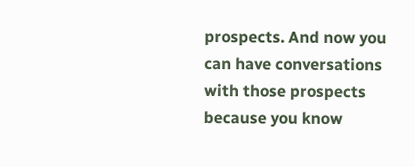prospects. And now you can have conversations with those prospects because you know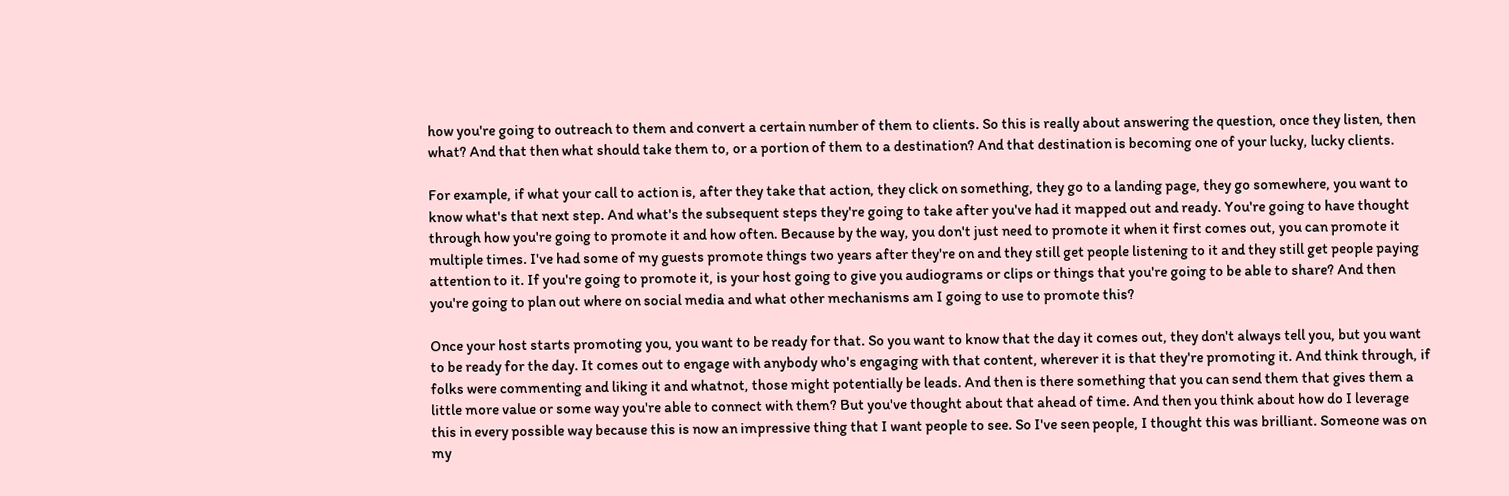how you're going to outreach to them and convert a certain number of them to clients. So this is really about answering the question, once they listen, then what? And that then what should take them to, or a portion of them to a destination? And that destination is becoming one of your lucky, lucky clients.

For example, if what your call to action is, after they take that action, they click on something, they go to a landing page, they go somewhere, you want to know what's that next step. And what's the subsequent steps they're going to take after you've had it mapped out and ready. You're going to have thought through how you're going to promote it and how often. Because by the way, you don't just need to promote it when it first comes out, you can promote it multiple times. I've had some of my guests promote things two years after they're on and they still get people listening to it and they still get people paying attention to it. If you're going to promote it, is your host going to give you audiograms or clips or things that you're going to be able to share? And then you're going to plan out where on social media and what other mechanisms am I going to use to promote this?

Once your host starts promoting you, you want to be ready for that. So you want to know that the day it comes out, they don't always tell you, but you want to be ready for the day. It comes out to engage with anybody who's engaging with that content, wherever it is that they're promoting it. And think through, if folks were commenting and liking it and whatnot, those might potentially be leads. And then is there something that you can send them that gives them a little more value or some way you're able to connect with them? But you've thought about that ahead of time. And then you think about how do I leverage this in every possible way because this is now an impressive thing that I want people to see. So I've seen people, I thought this was brilliant. Someone was on my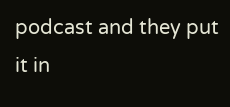podcast and they put it in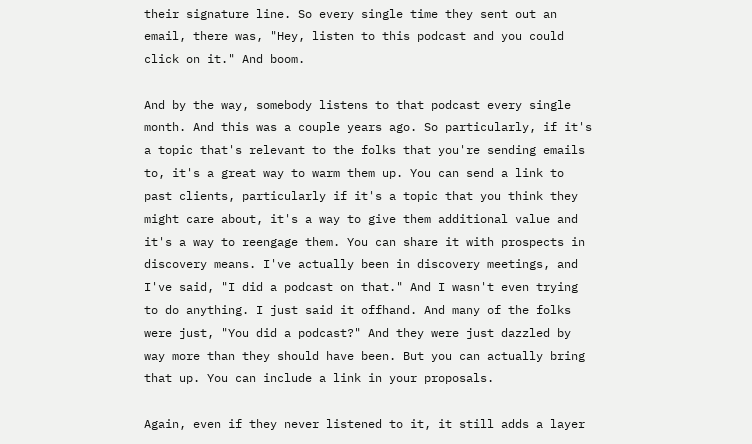their signature line. So every single time they sent out an email, there was, "Hey, listen to this podcast and you could click on it." And boom.

And by the way, somebody listens to that podcast every single month. And this was a couple years ago. So particularly, if it's a topic that's relevant to the folks that you're sending emails to, it's a great way to warm them up. You can send a link to past clients, particularly if it's a topic that you think they might care about, it's a way to give them additional value and it's a way to reengage them. You can share it with prospects in discovery means. I've actually been in discovery meetings, and I've said, "I did a podcast on that." And I wasn't even trying to do anything. I just said it offhand. And many of the folks were just, "You did a podcast?" And they were just dazzled by way more than they should have been. But you can actually bring that up. You can include a link in your proposals.

Again, even if they never listened to it, it still adds a layer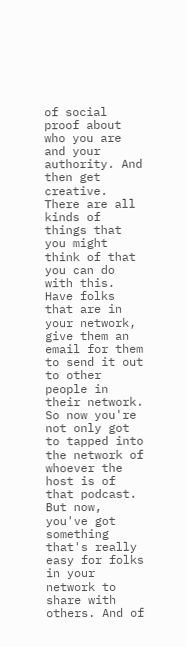of social proof about who you are and your authority. And then get creative. There are all kinds of things that you might think of that you can do with this. Have folks that are in your network, give them an email for them to send it out to other people in their network. So now you're not only got to tapped into the network of whoever the host is of that podcast. But now, you've got something that's really easy for folks in your network to share with others. And of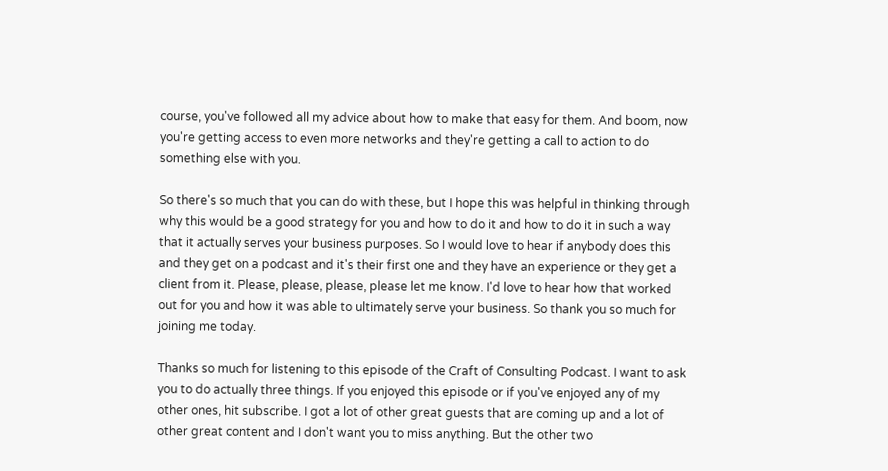course, you've followed all my advice about how to make that easy for them. And boom, now you're getting access to even more networks and they're getting a call to action to do something else with you.

So there's so much that you can do with these, but I hope this was helpful in thinking through why this would be a good strategy for you and how to do it and how to do it in such a way that it actually serves your business purposes. So I would love to hear if anybody does this and they get on a podcast and it's their first one and they have an experience or they get a client from it. Please, please, please, please let me know. I'd love to hear how that worked out for you and how it was able to ultimately serve your business. So thank you so much for joining me today.

Thanks so much for listening to this episode of the Craft of Consulting Podcast. I want to ask you to do actually three things. If you enjoyed this episode or if you've enjoyed any of my other ones, hit subscribe. I got a lot of other great guests that are coming up and a lot of other great content and I don't want you to miss anything. But the other two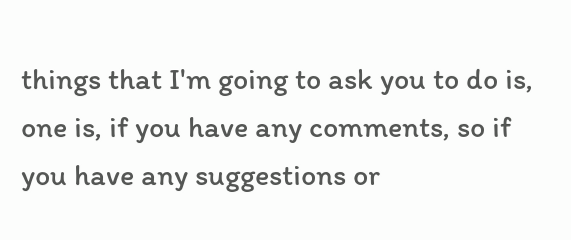things that I'm going to ask you to do is, one is, if you have any comments, so if you have any suggestions or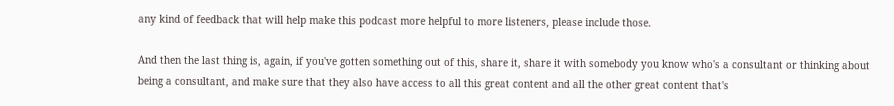any kind of feedback that will help make this podcast more helpful to more listeners, please include those.

And then the last thing is, again, if you've gotten something out of this, share it, share it with somebody you know who's a consultant or thinking about being a consultant, and make sure that they also have access to all this great content and all the other great content that's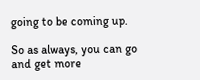going to be coming up.

So as always, you can go and get more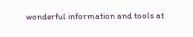wonderful information and tools at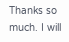Thanks so much. I will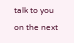talk to you on the next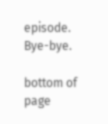episode. Bye-bye.

bottom of page